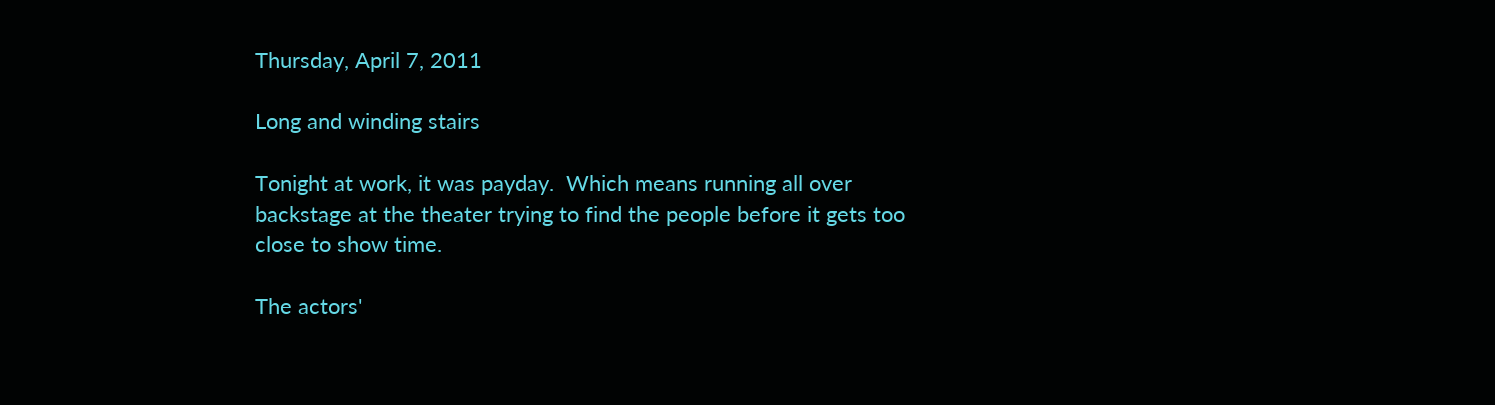Thursday, April 7, 2011

Long and winding stairs

Tonight at work, it was payday.  Which means running all over backstage at the theater trying to find the people before it gets too close to show time.

The actors'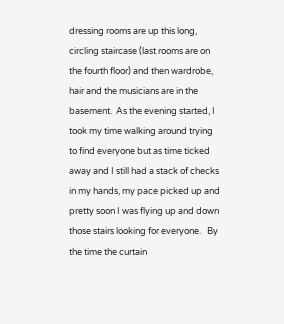dressing rooms are up this long, circling staircase (last rooms are on the fourth floor) and then wardrobe, hair and the musicians are in the basement.  As the evening started, I took my time walking around trying to find everyone but as time ticked away and I still had a stack of checks in my hands, my pace picked up and pretty soon I was flying up and down those stairs looking for everyone.   By the time the curtain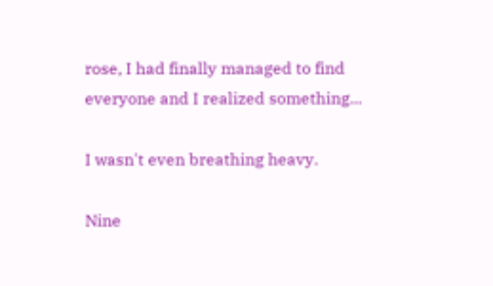rose, I had finally managed to find everyone and I realized something...

I wasn't even breathing heavy.

Nine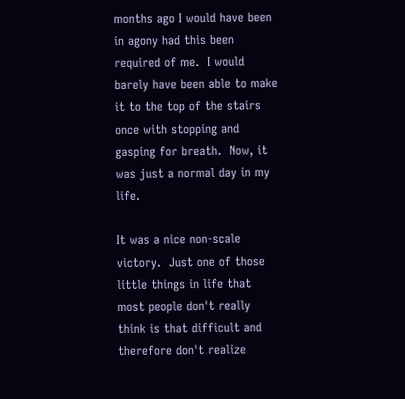months ago I would have been in agony had this been required of me.  I would barely have been able to make it to the top of the stairs once with stopping and gasping for breath.  Now, it was just a normal day in my life.

It was a nice non-scale victory.  Just one of those little things in life that most people don't really think is that difficult and therefore don't realize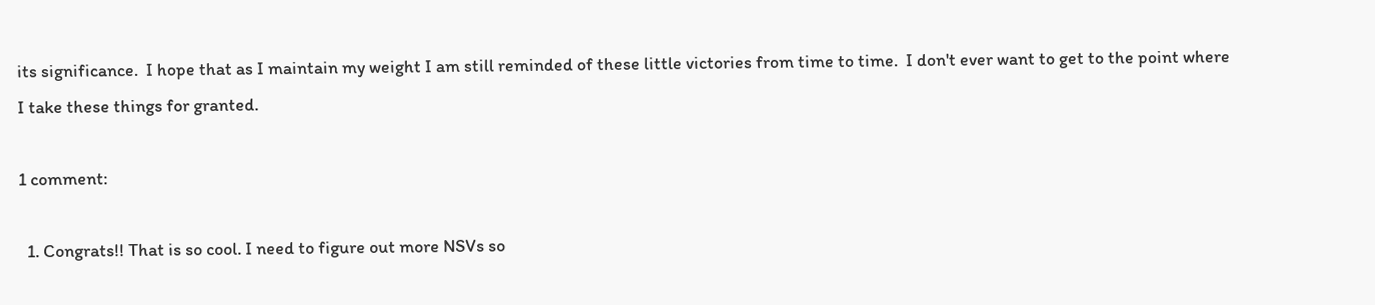its significance.  I hope that as I maintain my weight I am still reminded of these little victories from time to time.  I don't ever want to get to the point where I take these things for granted.

1 comment:

  1. Congrats!! That is so cool. I need to figure out more NSVs so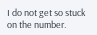I do not get so stuck on the number.